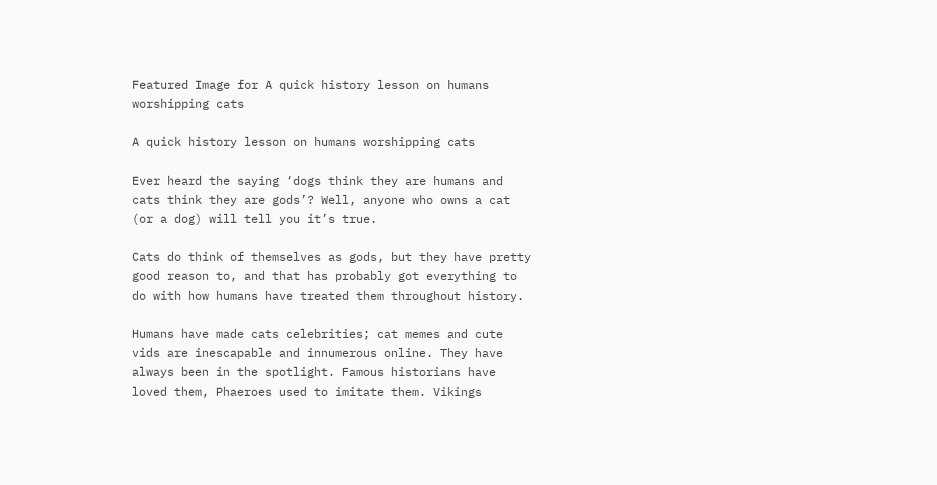Featured Image for A quick history lesson on humans worshipping cats

A quick history lesson on humans worshipping cats

Ever heard the saying ‘dogs think they are humans and cats think they are gods’? Well, anyone who owns a cat (or a dog) will tell you it’s true.

Cats do think of themselves as gods, but they have pretty good reason to, and that has probably got everything to do with how humans have treated them throughout history.

Humans have made cats celebrities; cat memes and cute vids are inescapable and innumerous online. They have always been in the spotlight. Famous historians have loved them, Phaeroes used to imitate them. Vikings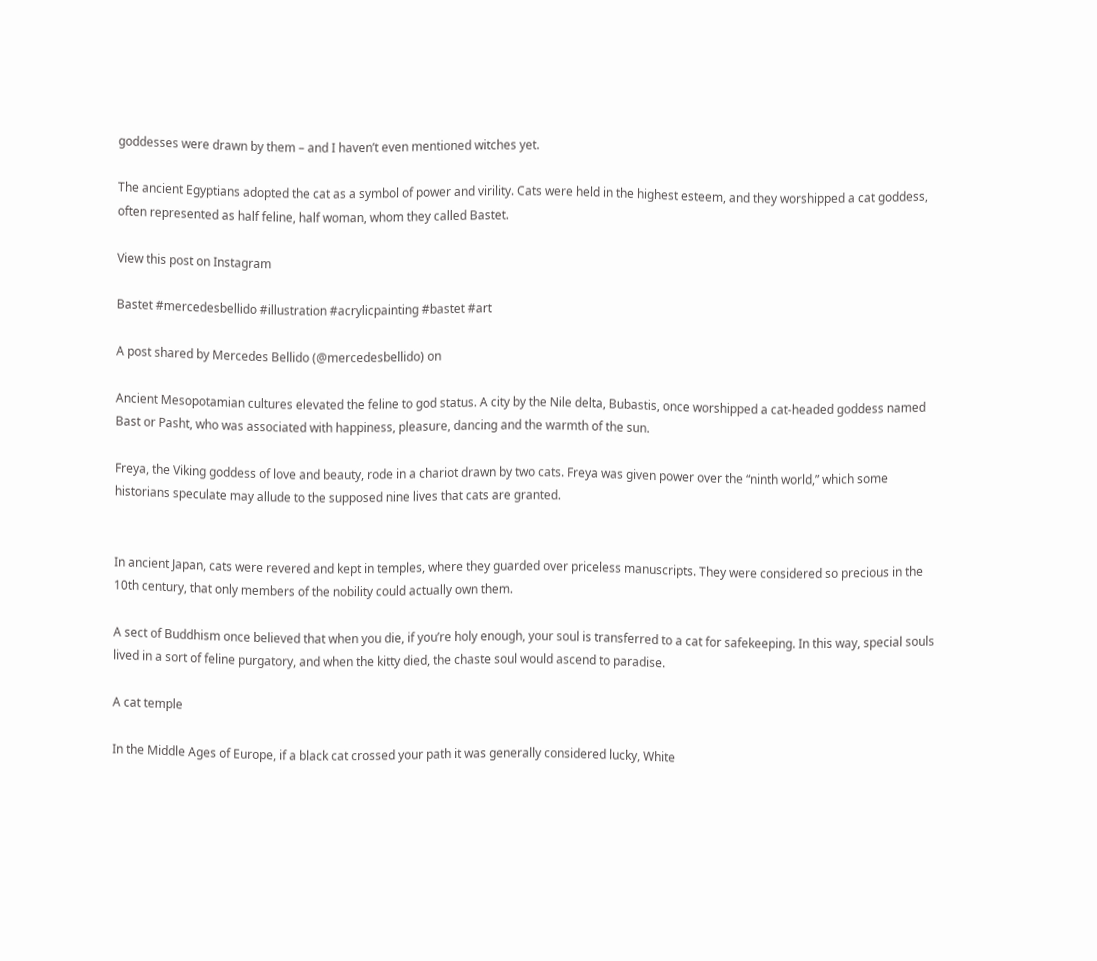goddesses were drawn by them – and I haven’t even mentioned witches yet.

The ancient Egyptians adopted the cat as a symbol of power and virility. Cats were held in the highest esteem, and they worshipped a cat goddess, often represented as half feline, half woman, whom they called Bastet.

View this post on Instagram

Bastet #mercedesbellido #illustration #acrylicpainting #bastet #art

A post shared by Mercedes Bellido (@mercedesbellido) on

Ancient Mesopotamian cultures elevated the feline to god status. A city by the Nile delta, Bubastis, once worshipped a cat-headed goddess named Bast or Pasht, who was associated with happiness, pleasure, dancing and the warmth of the sun.

Freya, the Viking goddess of love and beauty, rode in a chariot drawn by two cats. Freya was given power over the “ninth world,” which some historians speculate may allude to the supposed nine lives that cats are granted.


In ancient Japan, cats were revered and kept in temples, where they guarded over priceless manuscripts. They were considered so precious in the 10th century, that only members of the nobility could actually own them.

A sect of Buddhism once believed that when you die, if you’re holy enough, your soul is transferred to a cat for safekeeping. In this way, special souls lived in a sort of feline purgatory, and when the kitty died, the chaste soul would ascend to paradise.

A cat temple

In the Middle Ages of Europe, if a black cat crossed your path it was generally considered lucky, White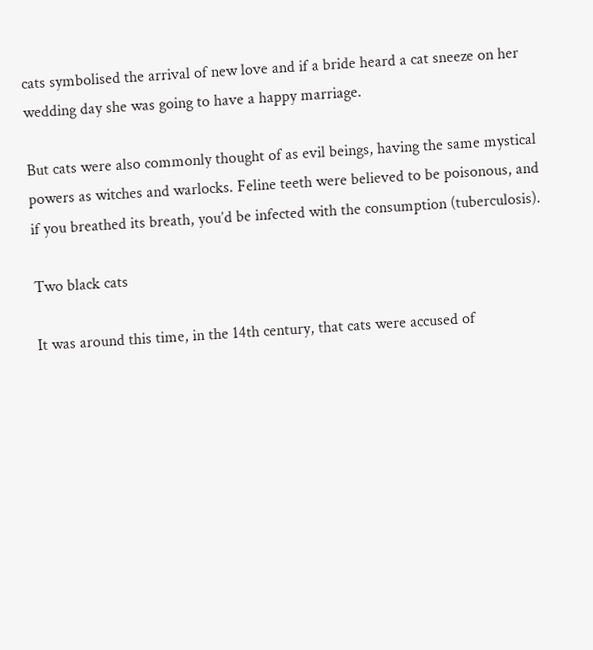cats symbolised the arrival of new love and if a bride heard a cat sneeze on her wedding day she was going to have a happy marriage.

But cats were also commonly thought of as evil beings, having the same mystical powers as witches and warlocks. Feline teeth were believed to be poisonous, and if you breathed its breath, you’d be infected with the consumption (tuberculosis).

Two black cats

It was around this time, in the 14th century, that cats were accused of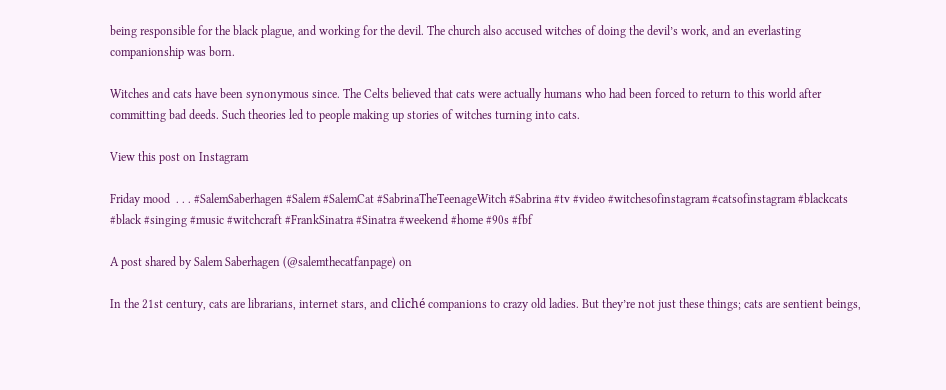being responsible for the black plague, and working for the devil. The church also accused witches of doing the devil’s work, and an everlasting companionship was born.

Witches and cats have been synonymous since. The Celts believed that cats were actually humans who had been forced to return to this world after committing bad deeds. Such theories led to people making up stories of witches turning into cats.

View this post on Instagram

Friday mood  . . . #SalemSaberhagen #Salem #SalemCat #SabrinaTheTeenageWitch #Sabrina #tv #video #witchesofinstagram #catsofinstagram #blackcats #black #singing #music #witchcraft #FrankSinatra #Sinatra #weekend #home #90s #fbf

A post shared by Salem Saberhagen (@salemthecatfanpage) on

In the 21st century, cats are librarians, internet stars, and cliché companions to crazy old ladies. But they’re not just these things; cats are sentient beings,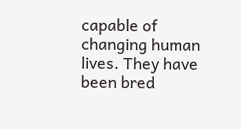capable of changing human lives. They have been bred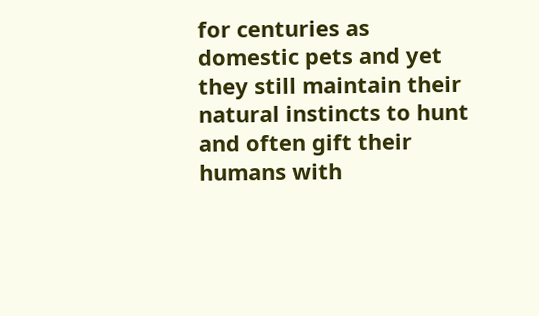for centuries as domestic pets and yet they still maintain their natural instincts to hunt and often gift their humans with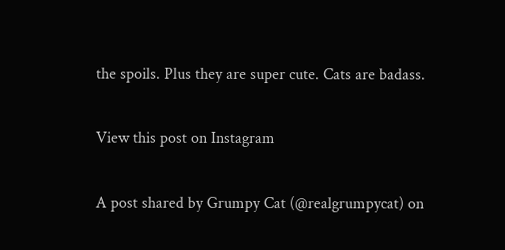the spoils. Plus they are super cute. Cats are badass.

View this post on Instagram

A post shared by Grumpy Cat (@realgrumpycat) on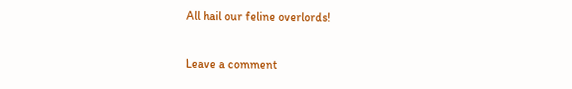All hail our feline overlords!

Leave a comment